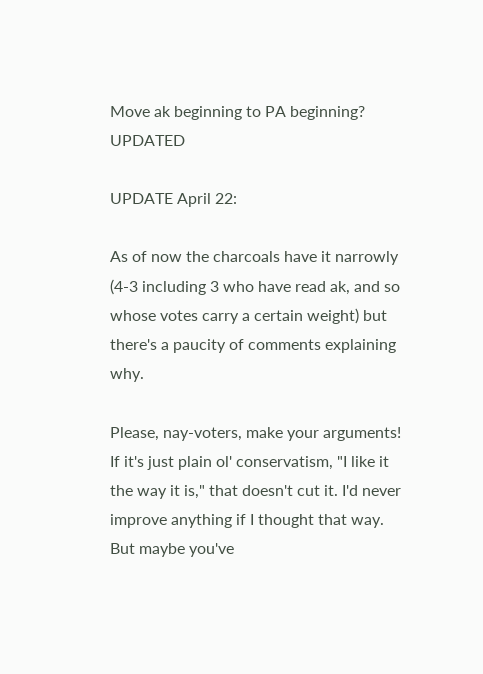Move ak beginning to PA beginning? UPDATED

UPDATE April 22:

As of now the charcoals have it narrowly (4-3 including 3 who have read ak, and so whose votes carry a certain weight) but there's a paucity of comments explaining why.

Please, nay-voters, make your arguments! If it's just plain ol' conservatism, "I like it the way it is," that doesn't cut it. I'd never improve anything if I thought that way. But maybe you've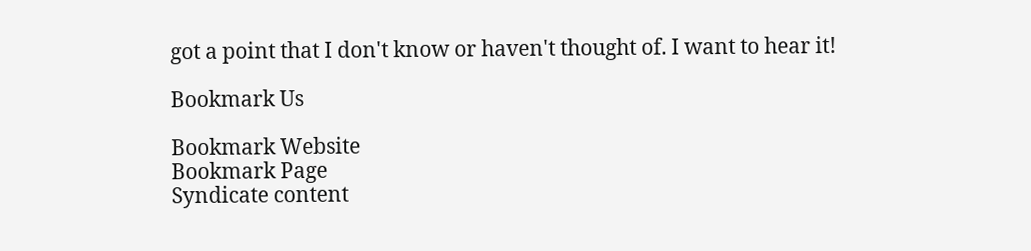got a point that I don't know or haven't thought of. I want to hear it!

Bookmark Us

Bookmark Website
Bookmark Page
Syndicate content